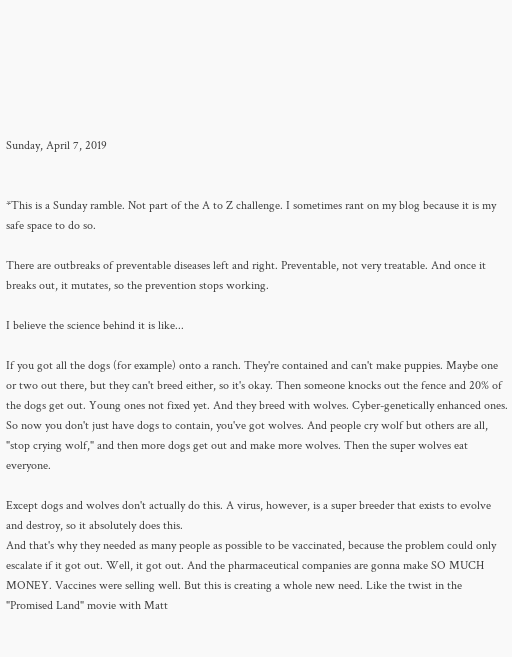Sunday, April 7, 2019


*This is a Sunday ramble. Not part of the A to Z challenge. I sometimes rant on my blog because it is my safe space to do so.

There are outbreaks of preventable diseases left and right. Preventable, not very treatable. And once it breaks out, it mutates, so the prevention stops working.

I believe the science behind it is like...

If you got all the dogs (for example) onto a ranch. They're contained and can't make puppies. Maybe one or two out there, but they can't breed either, so it's okay. Then someone knocks out the fence and 20% of the dogs get out. Young ones not fixed yet. And they breed with wolves. Cyber-genetically enhanced ones. So now you don't just have dogs to contain, you've got wolves. And people cry wolf but others are all, "stop crying wolf," and then more dogs get out and make more wolves. Then the super wolves eat everyone.

Except dogs and wolves don't actually do this. A virus, however, is a super breeder that exists to evolve and destroy, so it absolutely does this.
And that's why they needed as many people as possible to be vaccinated, because the problem could only escalate if it got out. Well, it got out. And the pharmaceutical companies are gonna make SO MUCH MONEY. Vaccines were selling well. But this is creating a whole new need. Like the twist in the "Promised Land" movie with Matt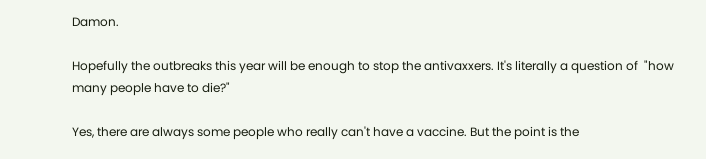Damon.

Hopefully the outbreaks this year will be enough to stop the antivaxxers. It's literally a question of  "how many people have to die?"

Yes, there are always some people who really can't have a vaccine. But the point is the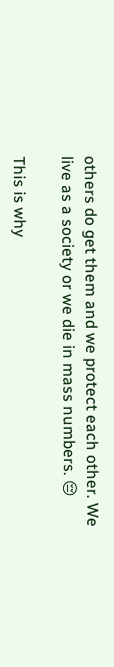others do get them and we protect each other. We live as a society or we die in mass numbers. 😔

This is why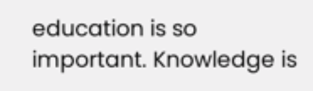education is so important. Knowledge is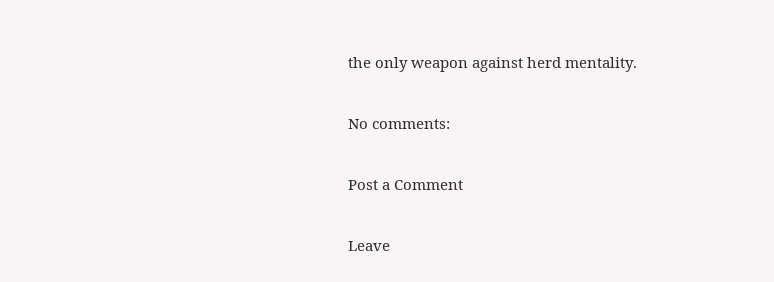the only weapon against herd mentality.

No comments:

Post a Comment

Leave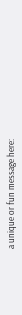a unique or fun message here: